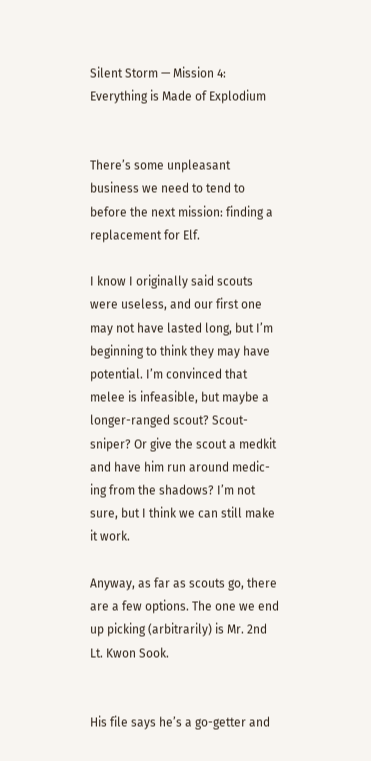Silent Storm — Mission 4: Everything is Made of Explodium


There’s some unpleasant business we need to tend to before the next mission: finding a replacement for Elf.

I know I originally said scouts were useless, and our first one may not have lasted long, but I’m beginning to think they may have potential. I’m convinced that melee is infeasible, but maybe a longer-ranged scout? Scout-sniper? Or give the scout a medkit and have him run around medic-ing from the shadows? I’m not sure, but I think we can still make it work.

Anyway, as far as scouts go, there are a few options. The one we end up picking (arbitrarily) is Mr. 2nd Lt. Kwon Sook.


His file says he’s a go-getter and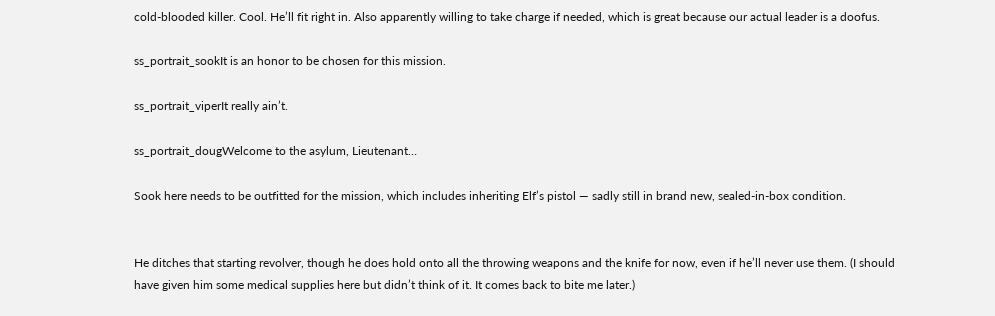cold-blooded killer. Cool. He’ll fit right in. Also apparently willing to take charge if needed, which is great because our actual leader is a doofus.

ss_portrait_sookIt is an honor to be chosen for this mission.

ss_portrait_viperIt really ain’t.

ss_portrait_dougWelcome to the asylum, Lieutenant…

Sook here needs to be outfitted for the mission, which includes inheriting Elf’s pistol — sadly still in brand new, sealed-in-box condition.


He ditches that starting revolver, though he does hold onto all the throwing weapons and the knife for now, even if he’ll never use them. (I should have given him some medical supplies here but didn’t think of it. It comes back to bite me later.)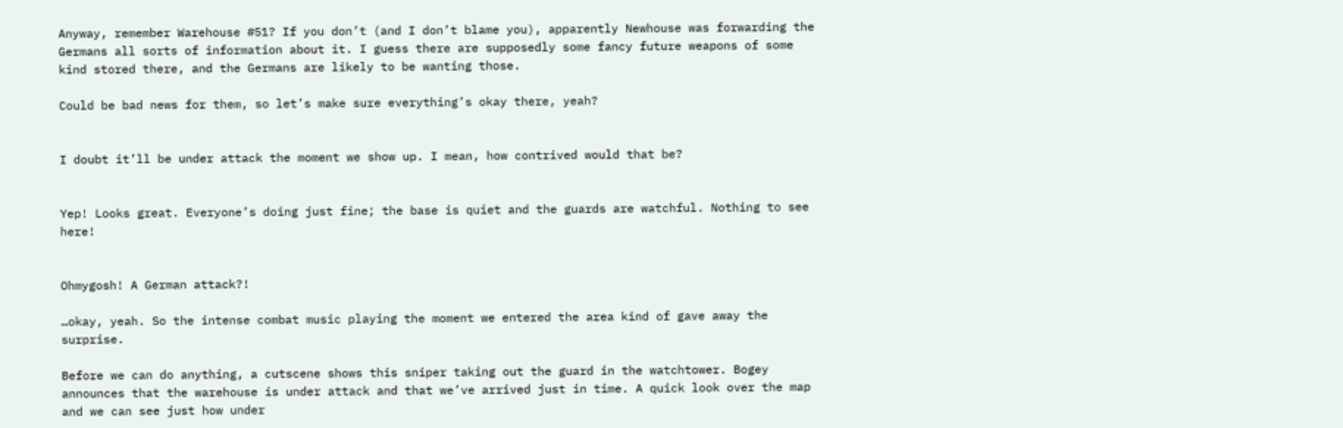Anyway, remember Warehouse #51? If you don’t (and I don’t blame you), apparently Newhouse was forwarding the Germans all sorts of information about it. I guess there are supposedly some fancy future weapons of some kind stored there, and the Germans are likely to be wanting those.

Could be bad news for them, so let’s make sure everything’s okay there, yeah?


I doubt it’ll be under attack the moment we show up. I mean, how contrived would that be?


Yep! Looks great. Everyone’s doing just fine; the base is quiet and the guards are watchful. Nothing to see here!


Ohmygosh! A German attack?!

…okay, yeah. So the intense combat music playing the moment we entered the area kind of gave away the surprise.

Before we can do anything, a cutscene shows this sniper taking out the guard in the watchtower. Bogey announces that the warehouse is under attack and that we’ve arrived just in time. A quick look over the map and we can see just how under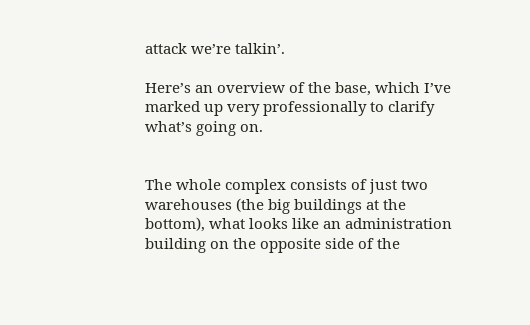attack we’re talkin’.

Here’s an overview of the base, which I’ve marked up very professionally to clarify what’s going on.


The whole complex consists of just two warehouses (the big buildings at the bottom), what looks like an administration building on the opposite side of the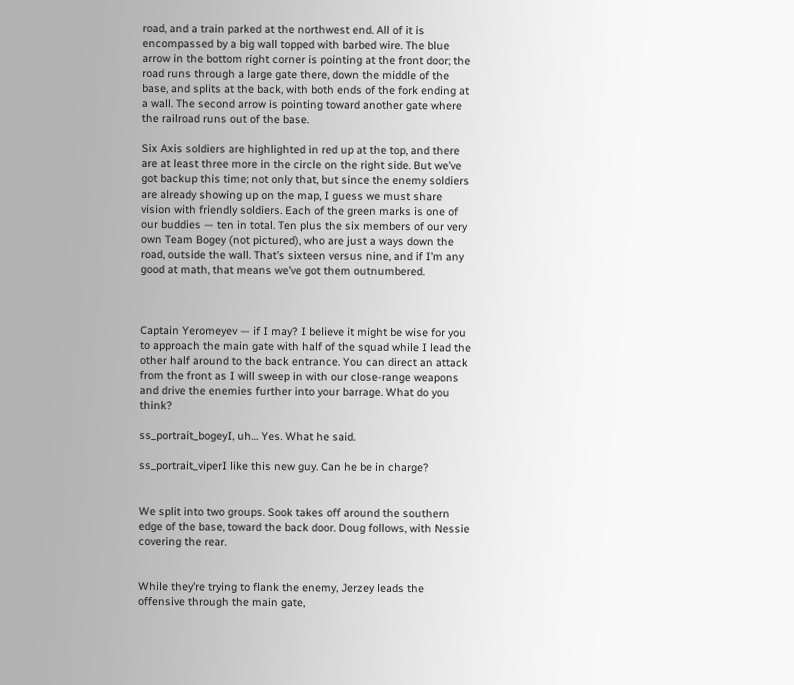road, and a train parked at the northwest end. All of it is encompassed by a big wall topped with barbed wire. The blue arrow in the bottom right corner is pointing at the front door; the road runs through a large gate there, down the middle of the base, and splits at the back, with both ends of the fork ending at a wall. The second arrow is pointing toward another gate where the railroad runs out of the base.

Six Axis soldiers are highlighted in red up at the top, and there are at least three more in the circle on the right side. But we’ve got backup this time; not only that, but since the enemy soldiers are already showing up on the map, I guess we must share vision with friendly soldiers. Each of the green marks is one of our buddies — ten in total. Ten plus the six members of our very own Team Bogey (not pictured), who are just a ways down the road, outside the wall. That’s sixteen versus nine, and if I’m any good at math, that means we’ve got them outnumbered.



Captain Yeromeyev — if I may? I believe it might be wise for you to approach the main gate with half of the squad while I lead the other half around to the back entrance. You can direct an attack from the front as I will sweep in with our close-range weapons and drive the enemies further into your barrage. What do you think?

ss_portrait_bogeyI, uh… Yes. What he said.

ss_portrait_viperI like this new guy. Can he be in charge?


We split into two groups. Sook takes off around the southern edge of the base, toward the back door. Doug follows, with Nessie covering the rear.


While they’re trying to flank the enemy, Jerzey leads the offensive through the main gate,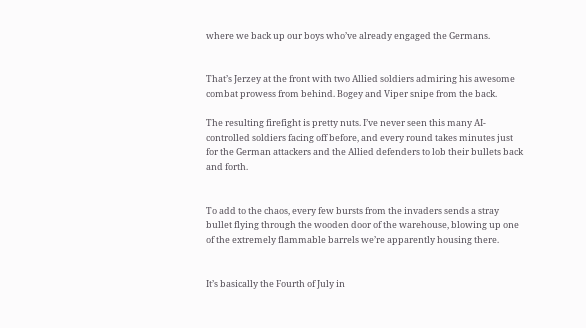where we back up our boys who’ve already engaged the Germans.


That’s Jerzey at the front with two Allied soldiers admiring his awesome combat prowess from behind. Bogey and Viper snipe from the back.

The resulting firefight is pretty nuts. I’ve never seen this many AI-controlled soldiers facing off before, and every round takes minutes just for the German attackers and the Allied defenders to lob their bullets back and forth.


To add to the chaos, every few bursts from the invaders sends a stray bullet flying through the wooden door of the warehouse, blowing up one of the extremely flammable barrels we’re apparently housing there.


It’s basically the Fourth of July in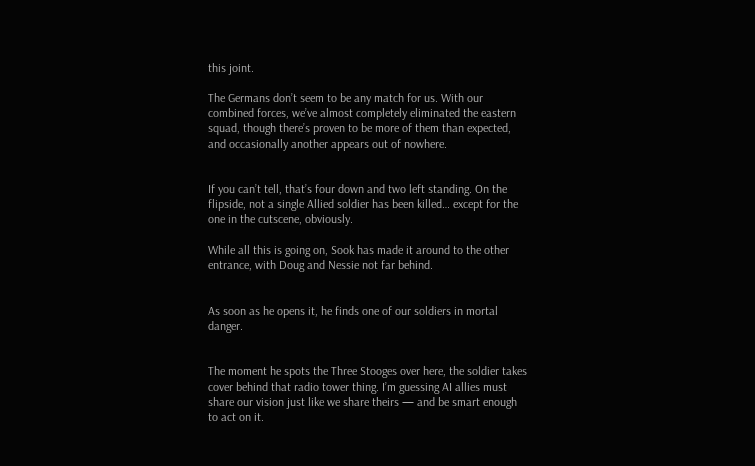this joint.

The Germans don’t seem to be any match for us. With our combined forces, we’ve almost completely eliminated the eastern squad, though there’s proven to be more of them than expected, and occasionally another appears out of nowhere.


If you can’t tell, that’s four down and two left standing. On the flipside, not a single Allied soldier has been killed… except for the one in the cutscene, obviously.

While all this is going on, Sook has made it around to the other entrance, with Doug and Nessie not far behind.


As soon as he opens it, he finds one of our soldiers in mortal danger.


The moment he spots the Three Stooges over here, the soldier takes cover behind that radio tower thing. I’m guessing AI allies must share our vision just like we share theirs — and be smart enough to act on it.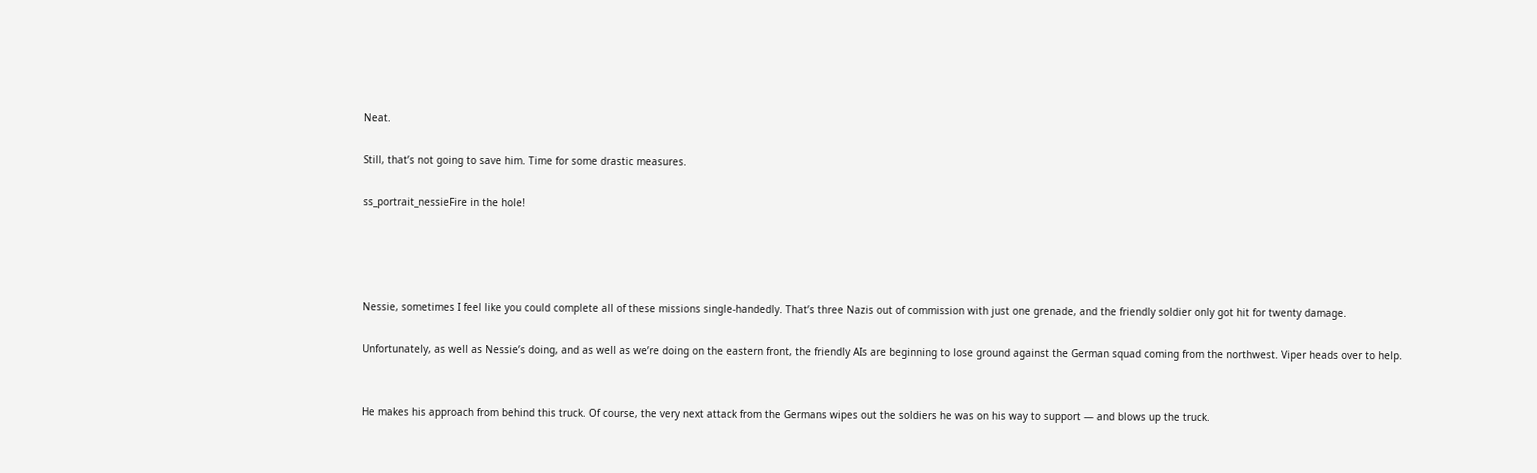Neat.

Still, that’s not going to save him. Time for some drastic measures.

ss_portrait_nessieFire in the hole!




Nessie, sometimes I feel like you could complete all of these missions single-handedly. That’s three Nazis out of commission with just one grenade, and the friendly soldier only got hit for twenty damage.

Unfortunately, as well as Nessie’s doing, and as well as we’re doing on the eastern front, the friendly AIs are beginning to lose ground against the German squad coming from the northwest. Viper heads over to help.


He makes his approach from behind this truck. Of course, the very next attack from the Germans wipes out the soldiers he was on his way to support — and blows up the truck.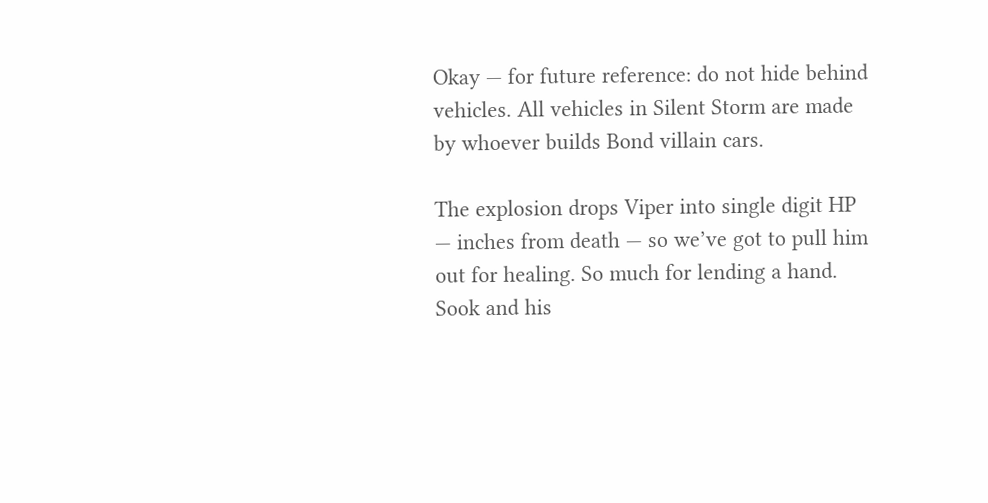Okay — for future reference: do not hide behind vehicles. All vehicles in Silent Storm are made by whoever builds Bond villain cars.

The explosion drops Viper into single digit HP — inches from death — so we’ve got to pull him out for healing. So much for lending a hand. Sook and his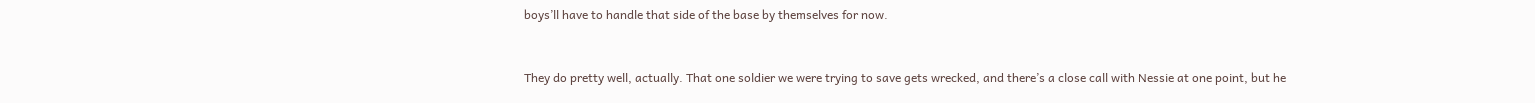boys’ll have to handle that side of the base by themselves for now.


They do pretty well, actually. That one soldier we were trying to save gets wrecked, and there’s a close call with Nessie at one point, but he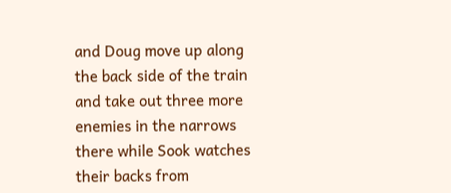and Doug move up along the back side of the train and take out three more enemies in the narrows there while Sook watches their backs from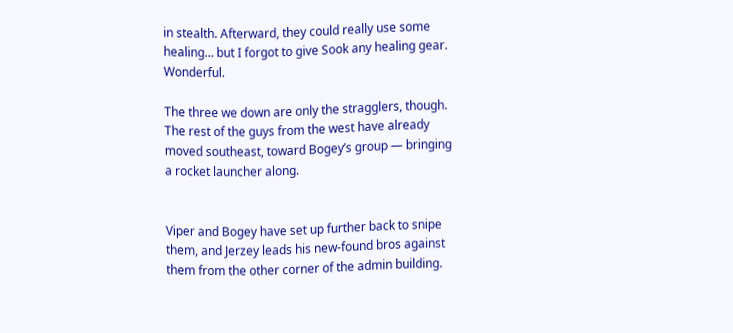in stealth. Afterward, they could really use some healing… but I forgot to give Sook any healing gear. Wonderful.

The three we down are only the stragglers, though. The rest of the guys from the west have already moved southeast, toward Bogey’s group — bringing a rocket launcher along.


Viper and Bogey have set up further back to snipe them, and Jerzey leads his new-found bros against them from the other corner of the admin building.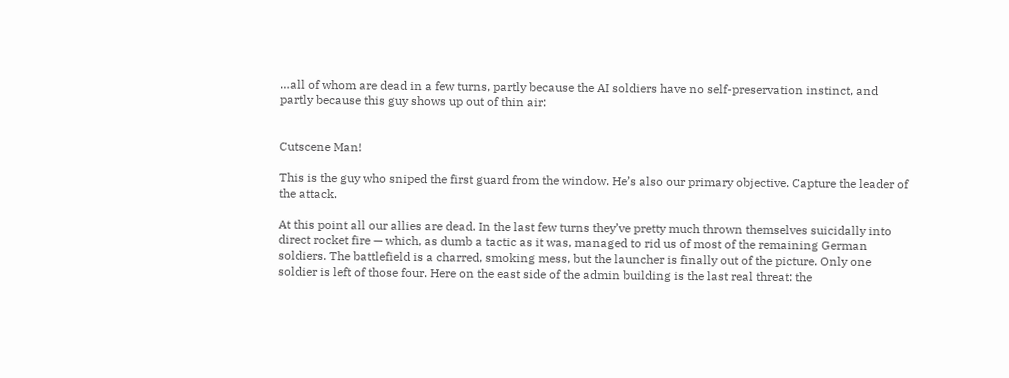…all of whom are dead in a few turns, partly because the AI soldiers have no self-preservation instinct, and partly because this guy shows up out of thin air:


Cutscene Man!

This is the guy who sniped the first guard from the window. He’s also our primary objective. Capture the leader of the attack.

At this point all our allies are dead. In the last few turns they’ve pretty much thrown themselves suicidally into direct rocket fire — which, as dumb a tactic as it was, managed to rid us of most of the remaining German soldiers. The battlefield is a charred, smoking mess, but the launcher is finally out of the picture. Only one soldier is left of those four. Here on the east side of the admin building is the last real threat: the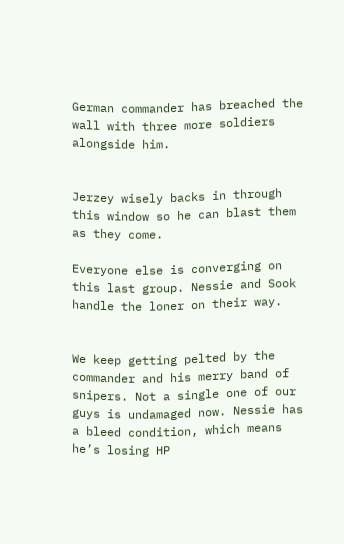German commander has breached the wall with three more soldiers alongside him.


Jerzey wisely backs in through this window so he can blast them as they come.

Everyone else is converging on this last group. Nessie and Sook handle the loner on their way.


We keep getting pelted by the commander and his merry band of snipers. Not a single one of our guys is undamaged now. Nessie has a bleed condition, which means he’s losing HP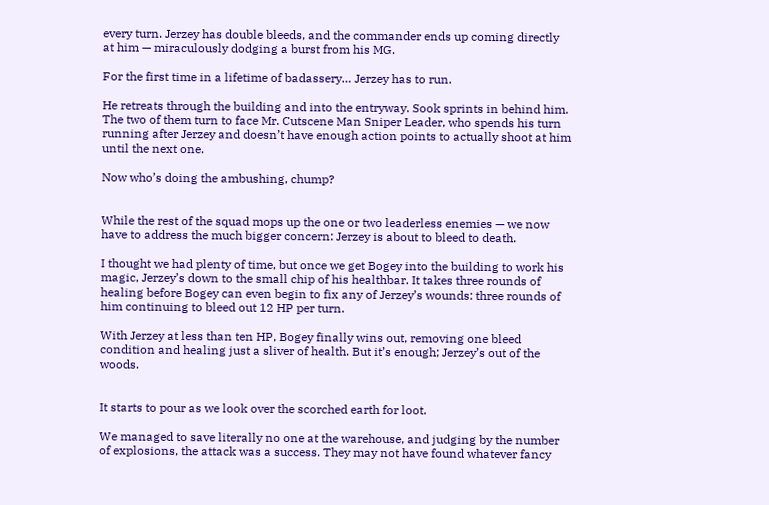every turn. Jerzey has double bleeds, and the commander ends up coming directly at him — miraculously dodging a burst from his MG.

For the first time in a lifetime of badassery… Jerzey has to run.

He retreats through the building and into the entryway. Sook sprints in behind him. The two of them turn to face Mr. Cutscene Man Sniper Leader, who spends his turn running after Jerzey and doesn’t have enough action points to actually shoot at him until the next one.

Now who’s doing the ambushing, chump?


While the rest of the squad mops up the one or two leaderless enemies — we now have to address the much bigger concern: Jerzey is about to bleed to death.

I thought we had plenty of time, but once we get Bogey into the building to work his magic, Jerzey’s down to the small chip of his healthbar. It takes three rounds of healing before Bogey can even begin to fix any of Jerzey’s wounds: three rounds of him continuing to bleed out 12 HP per turn.

With Jerzey at less than ten HP, Bogey finally wins out, removing one bleed condition and healing just a sliver of health. But it’s enough; Jerzey’s out of the woods.


It starts to pour as we look over the scorched earth for loot.

We managed to save literally no one at the warehouse, and judging by the number of explosions, the attack was a success. They may not have found whatever fancy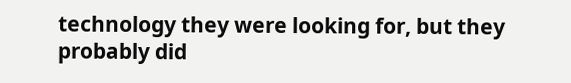technology they were looking for, but they probably did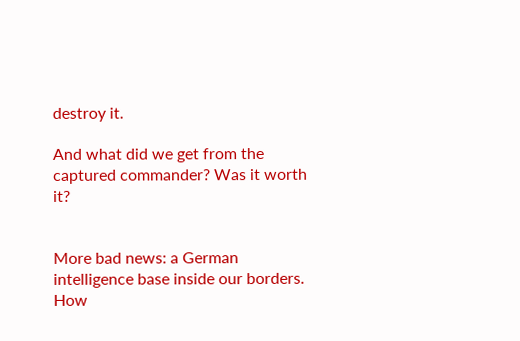destroy it.

And what did we get from the captured commander? Was it worth it?


More bad news: a German intelligence base inside our borders. How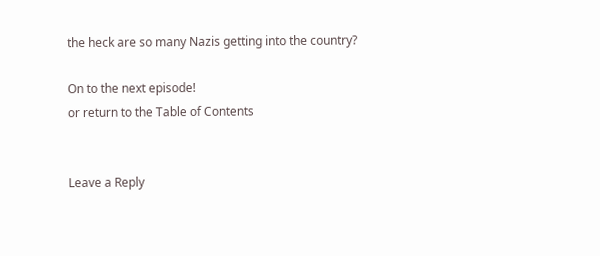the heck are so many Nazis getting into the country?

On to the next episode!
or return to the Table of Contents


Leave a Reply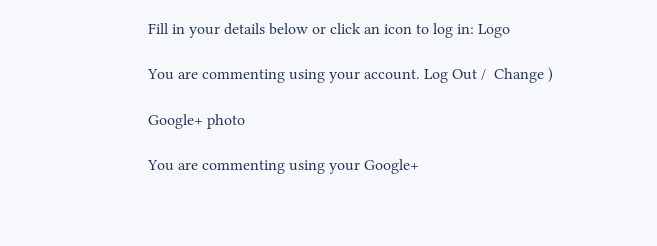Fill in your details below or click an icon to log in: Logo

You are commenting using your account. Log Out /  Change )

Google+ photo

You are commenting using your Google+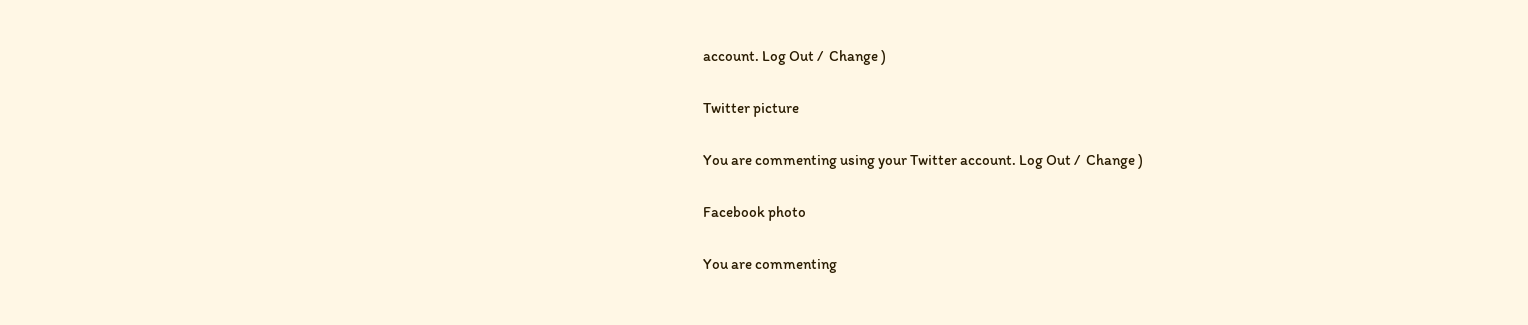account. Log Out /  Change )

Twitter picture

You are commenting using your Twitter account. Log Out /  Change )

Facebook photo

You are commenting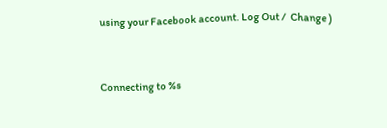using your Facebook account. Log Out /  Change )


Connecting to %s